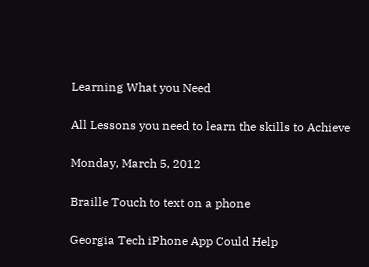Learning What you Need

All Lessons you need to learn the skills to Achieve

Monday, March 5, 2012

Braille Touch to text on a phone

Georgia Tech iPhone App Could Help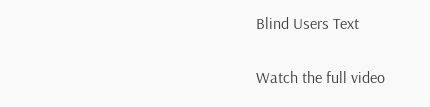Blind Users Text

Watch the full video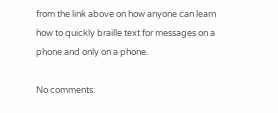from the link above on how anyone can learn how to quickly braille text for messages on a phone and only on a phone.

No comments: